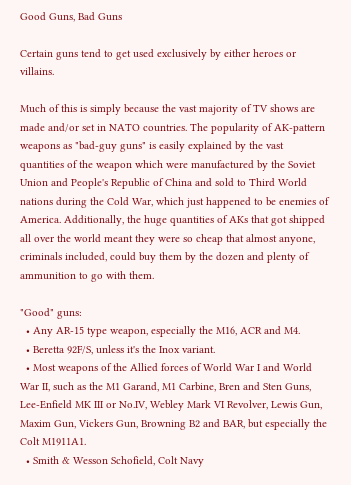Good Guns, Bad Guns

Certain guns tend to get used exclusively by either heroes or villains.

Much of this is simply because the vast majority of TV shows are made and/or set in NATO countries. The popularity of AK-pattern weapons as "bad-guy guns" is easily explained by the vast quantities of the weapon which were manufactured by the Soviet Union and People's Republic of China and sold to Third World nations during the Cold War, which just happened to be enemies of America. Additionally, the huge quantities of AKs that got shipped all over the world meant they were so cheap that almost anyone, criminals included, could buy them by the dozen and plenty of ammunition to go with them.

"Good" guns:
  • Any AR-15 type weapon, especially the M16, ACR and M4.
  • Beretta 92F/S, unless it's the Inox variant.
  • Most weapons of the Allied forces of World War I and World War II, such as the M1 Garand, M1 Carbine, Bren and Sten Guns, Lee-Enfield MK III or No.IV, Webley Mark VI Revolver, Lewis Gun, Maxim Gun, Vickers Gun, Browning B2 and BAR, but especially the Colt M1911A1.
  • Smith & Wesson Schofield, Colt Navy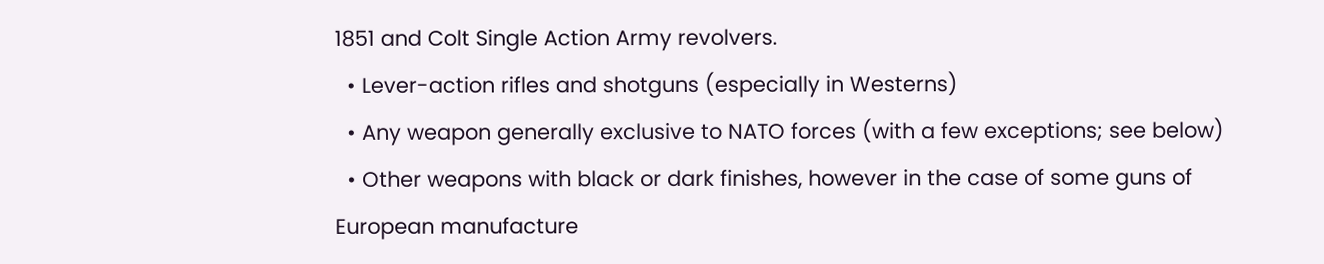1851 and Colt Single Action Army revolvers.
  • Lever-action rifles and shotguns (especially in Westerns)
  • Any weapon generally exclusive to NATO forces (with a few exceptions; see below)
  • Other weapons with black or dark finishes, however in the case of some guns of European manufacture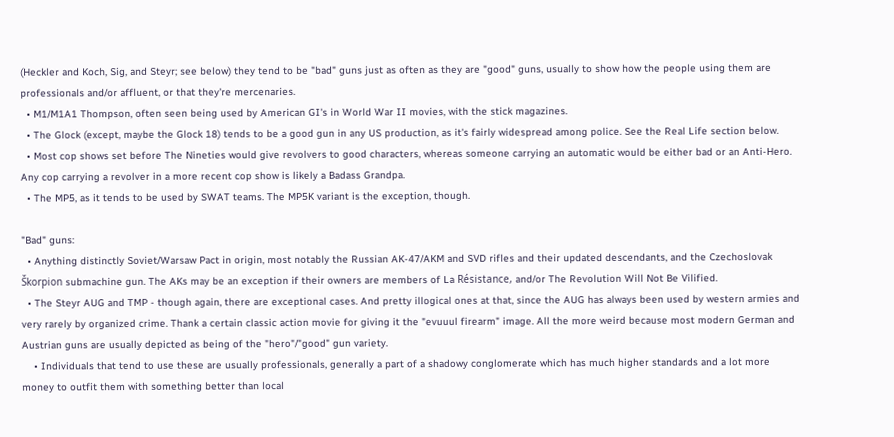(Heckler and Koch, Sig, and Steyr; see below) they tend to be "bad" guns just as often as they are "good" guns, usually to show how the people using them are professionals and/or affluent, or that they're mercenaries.
  • M1/M1A1 Thompson, often seen being used by American GI's in World War II movies, with the stick magazines.
  • The Glock (except, maybe the Glock 18) tends to be a good gun in any US production, as it's fairly widespread among police. See the Real Life section below.
  • Most cop shows set before The Nineties would give revolvers to good characters, whereas someone carrying an automatic would be either bad or an Anti-Hero. Any cop carrying a revolver in a more recent cop show is likely a Badass Grandpa.
  • The MP5, as it tends to be used by SWAT teams. The MP5K variant is the exception, though.

"Bad" guns:
  • Anything distinctly Soviet/Warsaw Pact in origin, most notably the Russian AK-47/AKM and SVD rifles and their updated descendants, and the Czechoslovak Škorpion submachine gun. The AKs may be an exception if their owners are members of La Résistance, and/or The Revolution Will Not Be Vilified.
  • The Steyr AUG and TMP - though again, there are exceptional cases. And pretty illogical ones at that, since the AUG has always been used by western armies and very rarely by organized crime. Thank a certain classic action movie for giving it the "evuuul firearm" image. All the more weird because most modern German and Austrian guns are usually depicted as being of the "hero"/"good" gun variety.
    • Individuals that tend to use these are usually professionals, generally a part of a shadowy conglomerate which has much higher standards and a lot more money to outfit them with something better than local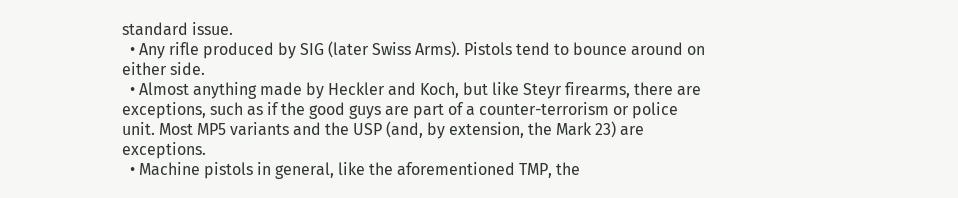standard issue.
  • Any rifle produced by SIG (later Swiss Arms). Pistols tend to bounce around on either side.
  • Almost anything made by Heckler and Koch, but like Steyr firearms, there are exceptions, such as if the good guys are part of a counter-terrorism or police unit. Most MP5 variants and the USP (and, by extension, the Mark 23) are exceptions.
  • Machine pistols in general, like the aforementioned TMP, the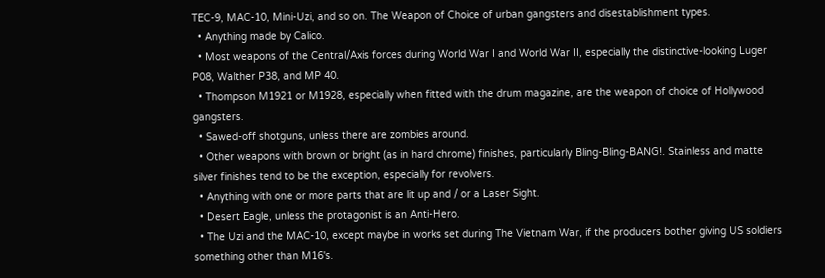TEC-9, MAC-10, Mini-Uzi, and so on. The Weapon of Choice of urban gangsters and disestablishment types.
  • Anything made by Calico.
  • Most weapons of the Central/Axis forces during World War I and World War II, especially the distinctive-looking Luger P08, Walther P38, and MP 40.
  • Thompson M1921 or M1928, especially when fitted with the drum magazine, are the weapon of choice of Hollywood gangsters.
  • Sawed-off shotguns, unless there are zombies around.
  • Other weapons with brown or bright (as in hard chrome) finishes, particularly Bling-Bling-BANG!. Stainless and matte silver finishes tend to be the exception, especially for revolvers.
  • Anything with one or more parts that are lit up and / or a Laser Sight.
  • Desert Eagle, unless the protagonist is an Anti-Hero.
  • The Uzi and the MAC-10, except maybe in works set during The Vietnam War, if the producers bother giving US soldiers something other than M16's.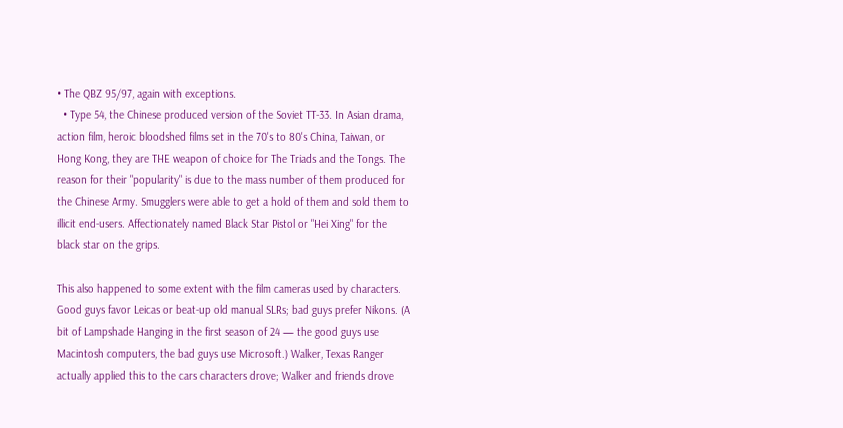• The QBZ 95/97, again with exceptions.
  • Type 54, the Chinese produced version of the Soviet TT-33. In Asian drama, action film, heroic bloodshed films set in the 70's to 80's China, Taiwan, or Hong Kong, they are THE weapon of choice for The Triads and the Tongs. The reason for their "popularity" is due to the mass number of them produced for the Chinese Army. Smugglers were able to get a hold of them and sold them to illicit end-users. Affectionately named Black Star Pistol or "Hei Xing" for the black star on the grips.

This also happened to some extent with the film cameras used by characters. Good guys favor Leicas or beat-up old manual SLRs; bad guys prefer Nikons. (A bit of Lampshade Hanging in the first season of 24 — the good guys use Macintosh computers, the bad guys use Microsoft.) Walker, Texas Ranger actually applied this to the cars characters drove; Walker and friends drove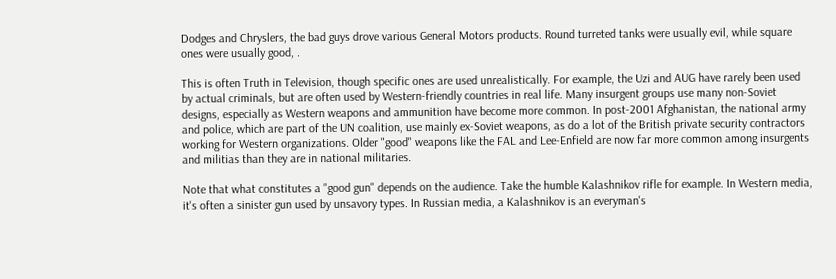Dodges and Chryslers, the bad guys drove various General Motors products. Round turreted tanks were usually evil, while square ones were usually good, .

This is often Truth in Television, though specific ones are used unrealistically. For example, the Uzi and AUG have rarely been used by actual criminals, but are often used by Western-friendly countries in real life. Many insurgent groups use many non-Soviet designs, especially as Western weapons and ammunition have become more common. In post-2001 Afghanistan, the national army and police, which are part of the UN coalition, use mainly ex-Soviet weapons, as do a lot of the British private security contractors working for Western organizations. Older "good" weapons like the FAL and Lee-Enfield are now far more common among insurgents and militias than they are in national militaries.

Note that what constitutes a "good gun" depends on the audience. Take the humble Kalashnikov rifle for example. In Western media, it's often a sinister gun used by unsavory types. In Russian media, a Kalashnikov is an everyman's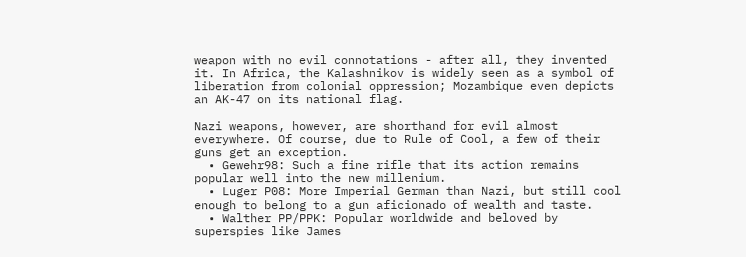weapon with no evil connotations - after all, they invented it. In Africa, the Kalashnikov is widely seen as a symbol of liberation from colonial oppression; Mozambique even depicts an AK-47 on its national flag.

Nazi weapons, however, are shorthand for evil almost everywhere. Of course, due to Rule of Cool, a few of their guns get an exception.
  • Gewehr98: Such a fine rifle that its action remains popular well into the new millenium.
  • Luger P08: More Imperial German than Nazi, but still cool enough to belong to a gun aficionado of wealth and taste.
  • Walther PP/PPK: Popular worldwide and beloved by superspies like James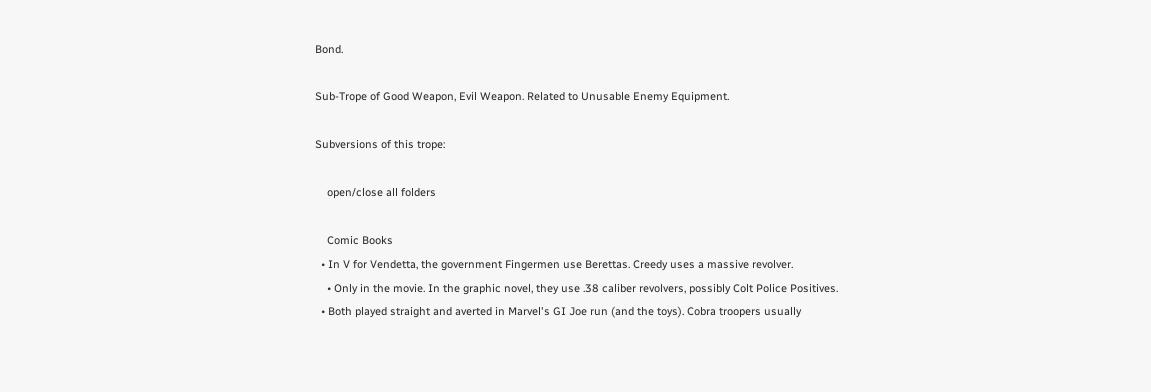Bond.

Sub-Trope of Good Weapon, Evil Weapon. Related to Unusable Enemy Equipment.

Subversions of this trope:

    open/close all folders

    Comic Books
  • In V for Vendetta, the government Fingermen use Berettas. Creedy uses a massive revolver.
    • Only in the movie. In the graphic novel, they use .38 caliber revolvers, possibly Colt Police Positives.
  • Both played straight and averted in Marvel's GI Joe run (and the toys). Cobra troopers usually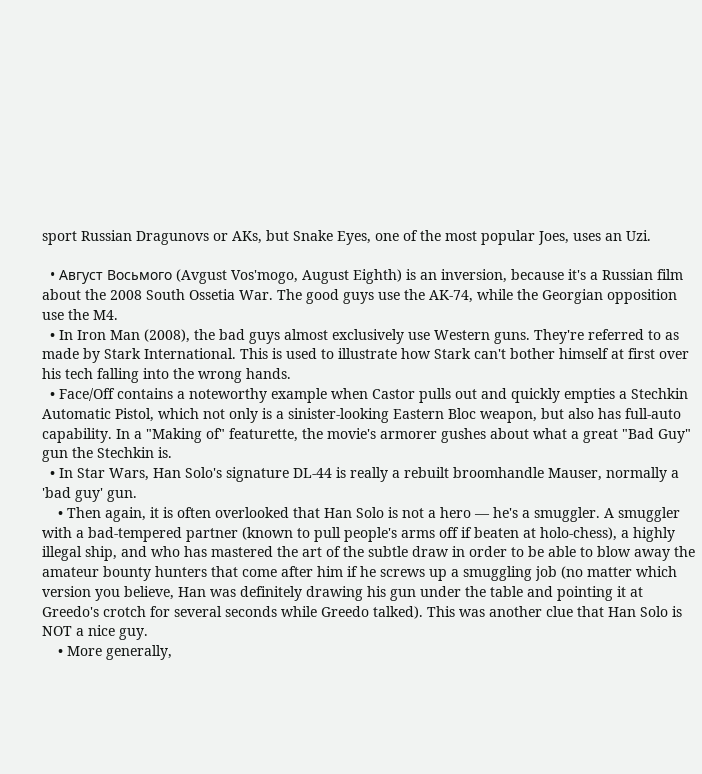sport Russian Dragunovs or AKs, but Snake Eyes, one of the most popular Joes, uses an Uzi.

  • Август Восьмого (Avgust Vos'mogo, August Eighth) is an inversion, because it's a Russian film about the 2008 South Ossetia War. The good guys use the AK-74, while the Georgian opposition use the M4.
  • In Iron Man (2008), the bad guys almost exclusively use Western guns. They're referred to as made by Stark International. This is used to illustrate how Stark can't bother himself at first over his tech falling into the wrong hands.
  • Face/Off contains a noteworthy example when Castor pulls out and quickly empties a Stechkin Automatic Pistol, which not only is a sinister-looking Eastern Bloc weapon, but also has full-auto capability. In a "Making of" featurette, the movie's armorer gushes about what a great "Bad Guy" gun the Stechkin is.
  • In Star Wars, Han Solo's signature DL-44 is really a rebuilt broomhandle Mauser, normally a 'bad guy' gun.
    • Then again, it is often overlooked that Han Solo is not a hero — he's a smuggler. A smuggler with a bad-tempered partner (known to pull people's arms off if beaten at holo-chess), a highly illegal ship, and who has mastered the art of the subtle draw in order to be able to blow away the amateur bounty hunters that come after him if he screws up a smuggling job (no matter which version you believe, Han was definitely drawing his gun under the table and pointing it at Greedo's crotch for several seconds while Greedo talked). This was another clue that Han Solo is NOT a nice guy.
    • More generally,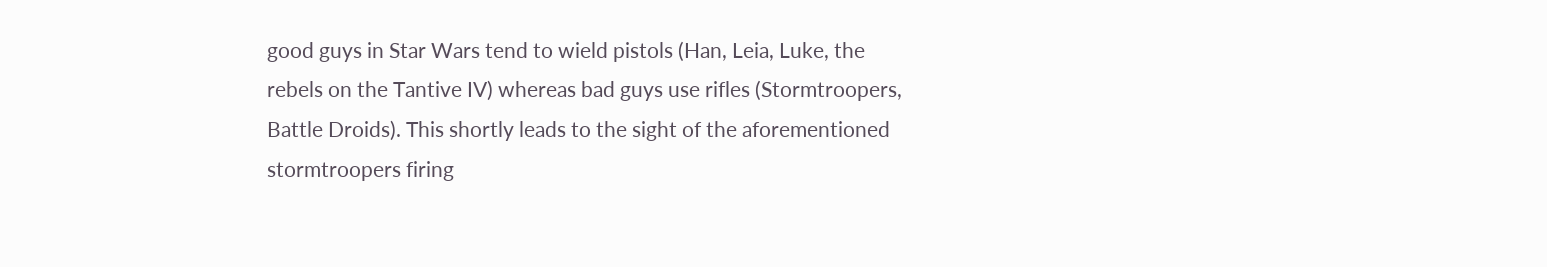good guys in Star Wars tend to wield pistols (Han, Leia, Luke, the rebels on the Tantive IV) whereas bad guys use rifles (Stormtroopers, Battle Droids). This shortly leads to the sight of the aforementioned stormtroopers firing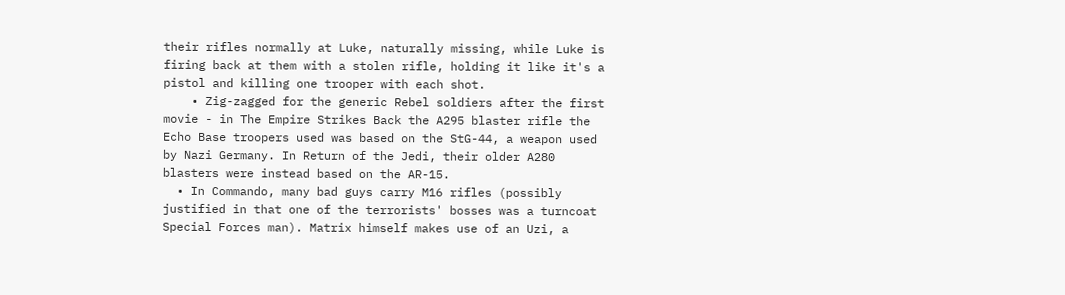their rifles normally at Luke, naturally missing, while Luke is firing back at them with a stolen rifle, holding it like it's a pistol and killing one trooper with each shot.
    • Zig-zagged for the generic Rebel soldiers after the first movie - in The Empire Strikes Back the A295 blaster rifle the Echo Base troopers used was based on the StG-44, a weapon used by Nazi Germany. In Return of the Jedi, their older A280 blasters were instead based on the AR-15.
  • In Commando, many bad guys carry M16 rifles (possibly justified in that one of the terrorists' bosses was a turncoat Special Forces man). Matrix himself makes use of an Uzi, a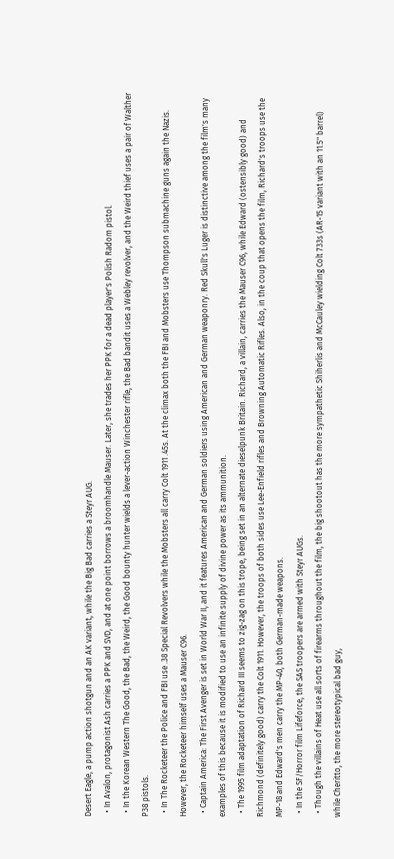Desert Eagle, a pump action shotgun and an AK variant, while the Big Bad carries a Steyr AUG.
  • In Avalon, protagonist Ash carries a PPK and SVD, and at one point borrows a broomhandle Mauser. Later, she trades her PPK for a dead player's Polish Radom pistol.
  • In the Korean Western The Good, the Bad, the Weird, the Good bounty hunter wields a lever-action Winchester rifle, the Bad bandit uses a Webley revolver, and the Weird thief uses a pair of Walther P38 pistols.
  • In The Rocketeer the Police and FBI use .38 Special Revolvers while the Mobsters all carry Colt 1911 .45s. At the climax both the FBI and Mobsters use Thompson submachine guns again the Nazis. However, the Rocketeer himself uses a Mauser C96.
  • Captain America: The First Avenger is set in World War II, and it features American and German soldiers using American and German weaponry. Red Skull's Luger is distinctive among the film's many examples of this because it is modified to use an infinite supply of divine power as its ammunition.
  • The 1995 film adaptation of Richard III seems to zig-zag on this trope, being set in an alternate dieselpunk Britain. Richard, a villain, carries the Mauser C96, while Edward (ostensibly good) and Richmond (definitely good) carry the Colt 1911. However, the troops of both sides use Lee-Enfield rifles and Browning Automatic Rifles. Also, in the coup that opens the film, Richard's troops use the MP-18 and Edward's men carry the MP-40, both German-made weapons.
  • In the SF/Horror film Lifeforce, the SAS troopers are armed with Steyr AUGs.
  • Though the villains of Heat use all sorts of firearms throughout the film, the big shootout has the more sympathetic Shiherlis and McCauley wielding Colt 733s (AR-15 variant with an 11.5" barrel) while Cheritto, the more stereotypical bad guy,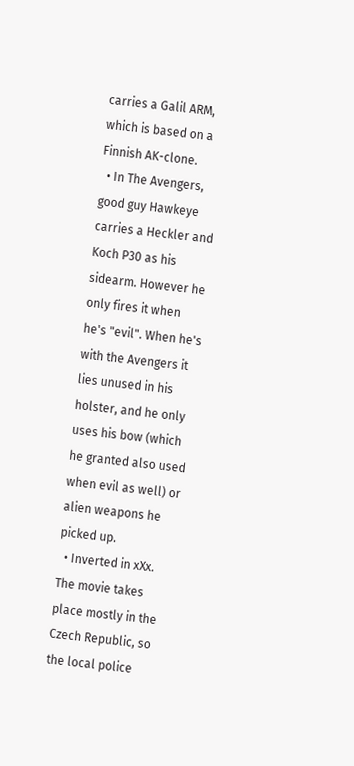carries a Galil ARM, which is based on a Finnish AK-clone.
  • In The Avengers, good guy Hawkeye carries a Heckler and Koch P30 as his sidearm. However he only fires it when he's "evil". When he's with the Avengers it lies unused in his holster, and he only uses his bow (which he granted also used when evil as well) or alien weapons he picked up.
  • Inverted in xXx. The movie takes place mostly in the Czech Republic, so the local police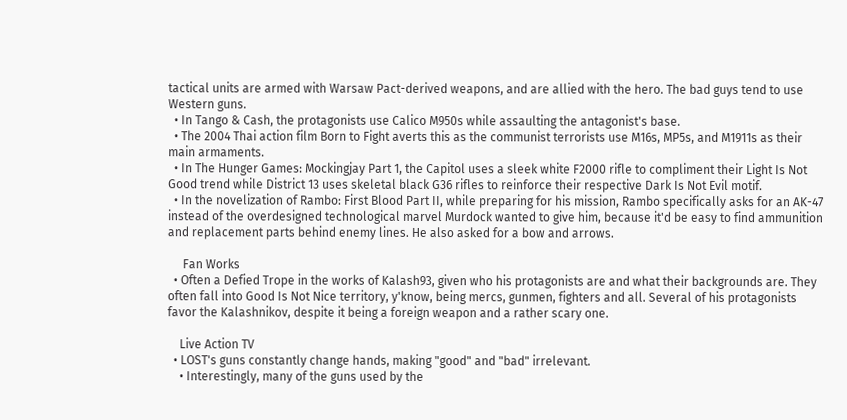tactical units are armed with Warsaw Pact-derived weapons, and are allied with the hero. The bad guys tend to use Western guns.
  • In Tango & Cash, the protagonists use Calico M950s while assaulting the antagonist's base.
  • The 2004 Thai action film Born to Fight averts this as the communist terrorists use M16s, MP5s, and M1911s as their main armaments.
  • In The Hunger Games: Mockingjay Part 1, the Capitol uses a sleek white F2000 rifle to compliment their Light Is Not Good trend while District 13 uses skeletal black G36 rifles to reinforce their respective Dark Is Not Evil motif.
  • In the novelization of Rambo: First Blood Part II, while preparing for his mission, Rambo specifically asks for an AK-47 instead of the overdesigned technological marvel Murdock wanted to give him, because it'd be easy to find ammunition and replacement parts behind enemy lines. He also asked for a bow and arrows.

     Fan Works
  • Often a Defied Trope in the works of Kalash93, given who his protagonists are and what their backgrounds are. They often fall into Good Is Not Nice territory, y'know, being mercs, gunmen, fighters and all. Several of his protagonists favor the Kalashnikov, despite it being a foreign weapon and a rather scary one.

    Live Action TV
  • LOST's guns constantly change hands, making "good" and "bad" irrelevant.
    • Interestingly, many of the guns used by the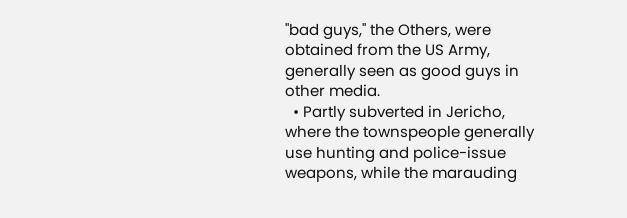"bad guys," the Others, were obtained from the US Army, generally seen as good guys in other media.
  • Partly subverted in Jericho, where the townspeople generally use hunting and police-issue weapons, while the marauding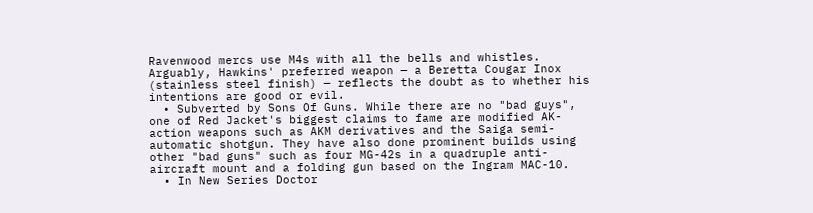Ravenwood mercs use M4s with all the bells and whistles. Arguably, Hawkins' preferred weapon — a Beretta Cougar Inox (stainless steel finish) — reflects the doubt as to whether his intentions are good or evil.
  • Subverted by Sons Of Guns. While there are no "bad guys", one of Red Jacket's biggest claims to fame are modified AK-action weapons such as AKM derivatives and the Saiga semi-automatic shotgun. They have also done prominent builds using other "bad guns" such as four MG-42s in a quadruple anti-aircraft mount and a folding gun based on the Ingram MAC-10.
  • In New Series Doctor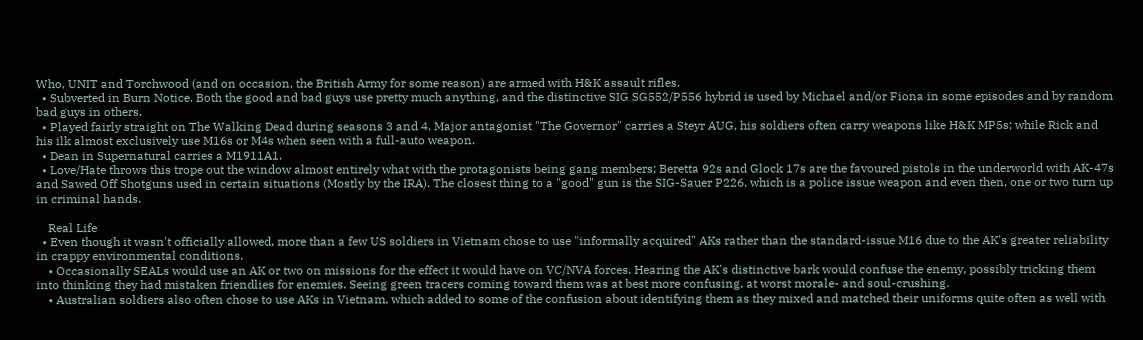Who, UNIT and Torchwood (and on occasion, the British Army for some reason) are armed with H&K assault rifles.
  • Subverted in Burn Notice. Both the good and bad guys use pretty much anything, and the distinctive SIG SG552/P556 hybrid is used by Michael and/or Fiona in some episodes and by random bad guys in others.
  • Played fairly straight on The Walking Dead during seasons 3 and 4. Major antagonist "The Governor" carries a Steyr AUG, his soldiers often carry weapons like H&K MP5s; while Rick and his ilk almost exclusively use M16s or M4s when seen with a full-auto weapon.
  • Dean in Supernatural carries a M1911A1.
  • Love/Hate throws this trope out the window almost entirely what with the protagonists being gang members; Beretta 92s and Glock 17s are the favoured pistols in the underworld with AK-47s and Sawed Off Shotguns used in certain situations (Mostly by the IRA). The closest thing to a "good" gun is the SIG-Sauer P226, which is a police issue weapon and even then, one or two turn up in criminal hands.

    Real Life
  • Even though it wasn't officially allowed, more than a few US soldiers in Vietnam chose to use "informally acquired" AKs rather than the standard-issue M16 due to the AK's greater reliability in crappy environmental conditions.
    • Occasionally SEALs would use an AK or two on missions for the effect it would have on VC/NVA forces. Hearing the AK's distinctive bark would confuse the enemy, possibly tricking them into thinking they had mistaken friendlies for enemies. Seeing green tracers coming toward them was at best more confusing, at worst morale- and soul-crushing.
    • Australian soldiers also often chose to use AKs in Vietnam, which added to some of the confusion about identifying them as they mixed and matched their uniforms quite often as well with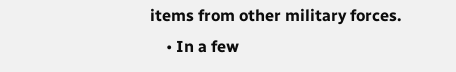items from other military forces.
    • In a few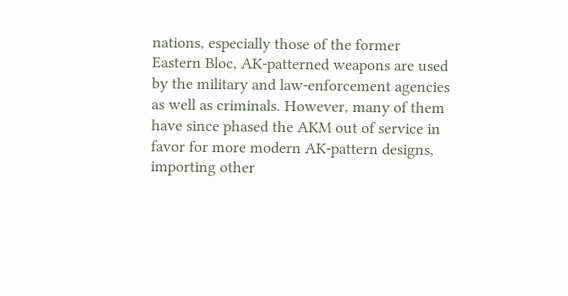nations, especially those of the former Eastern Bloc, AK-patterned weapons are used by the military and law-enforcement agencies as well as criminals. However, many of them have since phased the AKM out of service in favor for more modern AK-pattern designs, importing other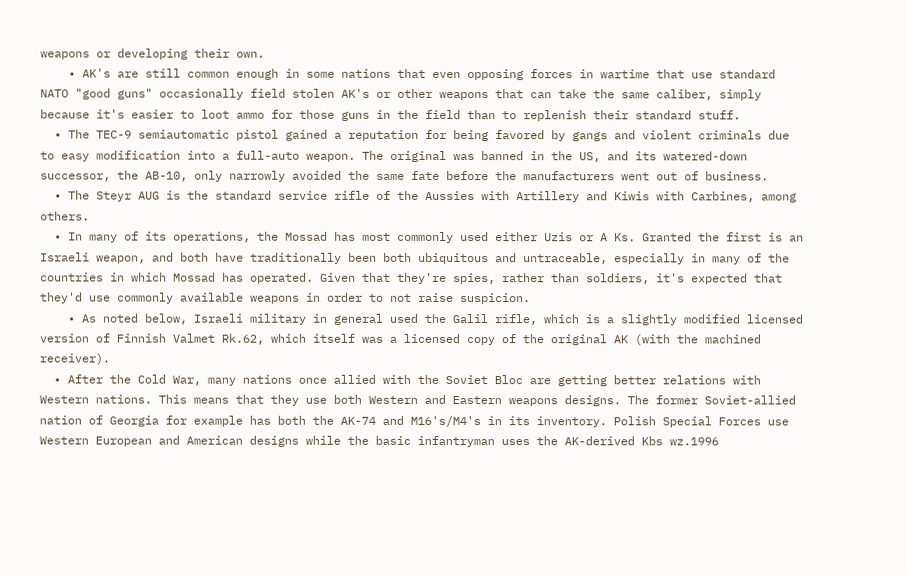weapons or developing their own.
    • AK's are still common enough in some nations that even opposing forces in wartime that use standard NATO "good guns" occasionally field stolen AK's or other weapons that can take the same caliber, simply because it's easier to loot ammo for those guns in the field than to replenish their standard stuff.
  • The TEC-9 semiautomatic pistol gained a reputation for being favored by gangs and violent criminals due to easy modification into a full-auto weapon. The original was banned in the US, and its watered-down successor, the AB-10, only narrowly avoided the same fate before the manufacturers went out of business.
  • The Steyr AUG is the standard service rifle of the Aussies with Artillery and Kiwis with Carbines, among others.
  • In many of its operations, the Mossad has most commonly used either Uzis or A Ks. Granted the first is an Israeli weapon, and both have traditionally been both ubiquitous and untraceable, especially in many of the countries in which Mossad has operated. Given that they're spies, rather than soldiers, it's expected that they'd use commonly available weapons in order to not raise suspicion.
    • As noted below, Israeli military in general used the Galil rifle, which is a slightly modified licensed version of Finnish Valmet Rk.62, which itself was a licensed copy of the original AK (with the machined receiver).
  • After the Cold War, many nations once allied with the Soviet Bloc are getting better relations with Western nations. This means that they use both Western and Eastern weapons designs. The former Soviet-allied nation of Georgia for example has both the AK-74 and M16's/M4's in its inventory. Polish Special Forces use Western European and American designs while the basic infantryman uses the AK-derived Kbs wz.1996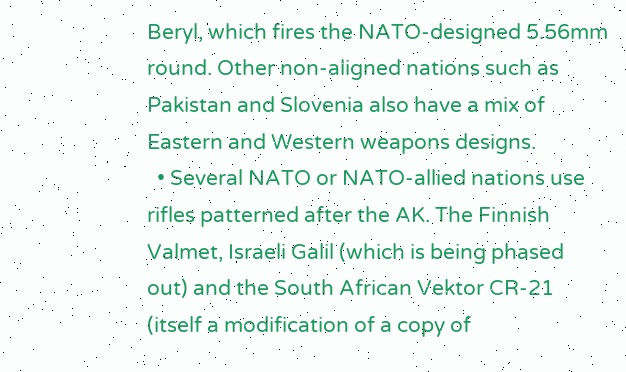Beryl, which fires the NATO-designed 5.56mm round. Other non-aligned nations such as Pakistan and Slovenia also have a mix of Eastern and Western weapons designs.
  • Several NATO or NATO-allied nations use rifles patterned after the AK. The Finnish Valmet, Israeli Galil (which is being phased out) and the South African Vektor CR-21 (itself a modification of a copy of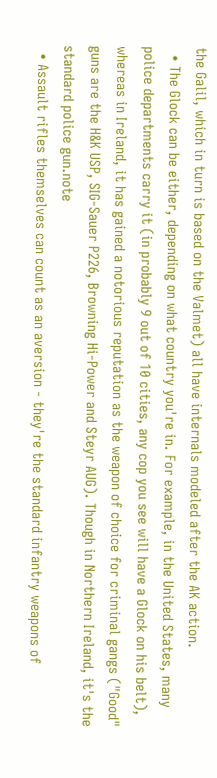the Galil, which in turn is based on the Valmet) all have internals modeled after the AK action.
  • The Glock can be either, depending on what country you're in. For example, in the United States, many police departments carry it (in probably 9 out of 10 cities, any cop you see will have a Glock on his belt), whereas in Ireland, it has gained a notorious reputation as the weapon of choice for criminal gangs ("Good" guns are the H&K USP, SIG-Sauer P226, Browning Hi-Power and Steyr AUG). Though in Northern Ireland, it's the standard police gun.note
  • Assault rifles themselves can count as an aversion - they're the standard infantry weapons of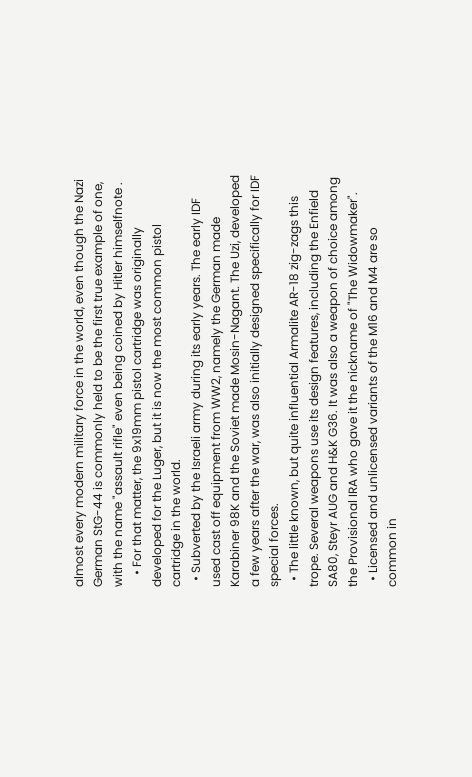almost every modern military force in the world, even though the Nazi German StG-44 is commonly held to be the first true example of one, with the name "assault rifle" even being coined by Hitler himselfnote .
    • For that matter, the 9x19mm pistol cartridge was originally developed for the Luger, but it is now the most common pistol cartridge in the world.
  • Subverted by the Israeli army during its early years. The early IDF used cast off equipment from WW2, namely the German made Karabiner 98K and the Soviet made Mosin-Nagant. The Uzi, developed a few years after the war, was also initially designed specifically for IDF special forces.
  • The little known, but quite influential Armalite AR-18 zig-zags this trope. Several weapons use its design features, including the Enfield SA80, Steyr AUG and H&K G36. It was also a weapon of choice among the Provisional IRA who gave it the nickname of "The Widowmaker".
  • Licensed and unlicensed variants of the M16 and M4 are so common in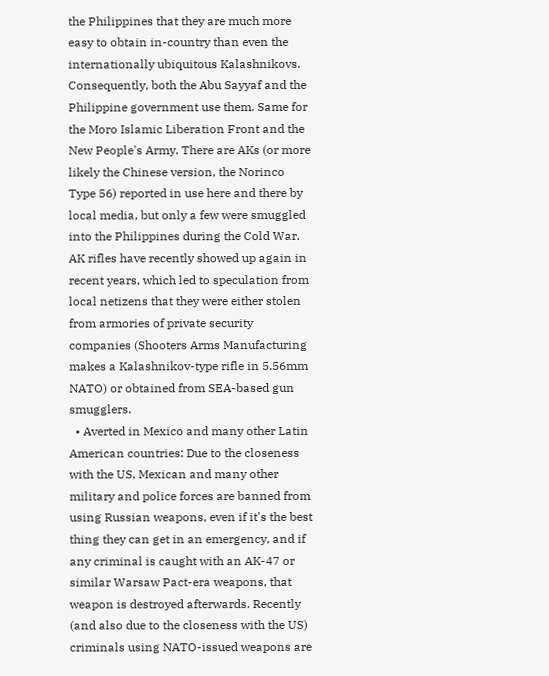the Philippines that they are much more easy to obtain in-country than even the internationally ubiquitous Kalashnikovs. Consequently, both the Abu Sayyaf and the Philippine government use them. Same for the Moro Islamic Liberation Front and the New People's Army. There are AKs (or more likely the Chinese version, the Norinco Type 56) reported in use here and there by local media, but only a few were smuggled into the Philippines during the Cold War. AK rifles have recently showed up again in recent years, which led to speculation from local netizens that they were either stolen from armories of private security companies (Shooters Arms Manufacturing makes a Kalashnikov-type rifle in 5.56mm NATO) or obtained from SEA-based gun smugglers.
  • Averted in Mexico and many other Latin American countries: Due to the closeness with the US, Mexican and many other military and police forces are banned from using Russian weapons, even if it's the best thing they can get in an emergency, and if any criminal is caught with an AK-47 or similar Warsaw Pact-era weapons, that weapon is destroyed afterwards. Recently (and also due to the closeness with the US) criminals using NATO-issued weapons are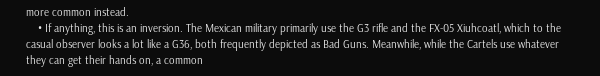more common instead.
    • If anything, this is an inversion. The Mexican military primarily use the G3 rifle and the FX-05 Xiuhcoatl, which to the casual observer looks a lot like a G36, both frequently depicted as Bad Guns. Meanwhile, while the Cartels use whatever they can get their hands on, a common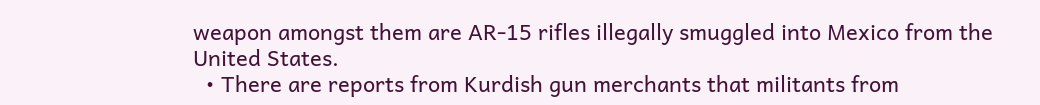weapon amongst them are AR-15 rifles illegally smuggled into Mexico from the United States.
  • There are reports from Kurdish gun merchants that militants from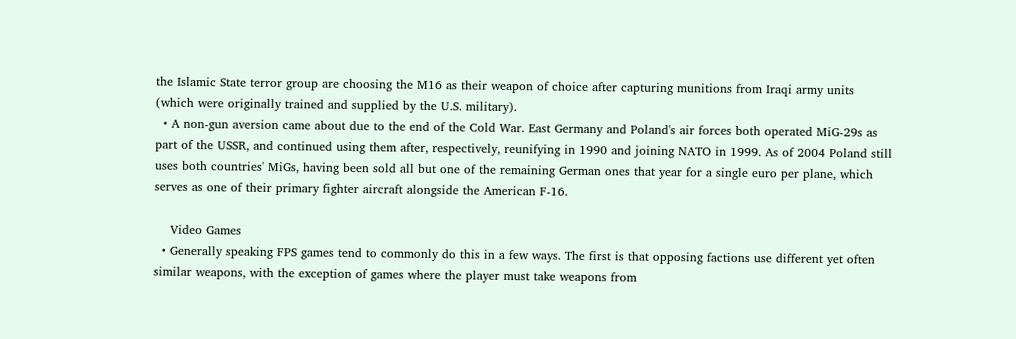the Islamic State terror group are choosing the M16 as their weapon of choice after capturing munitions from Iraqi army units (which were originally trained and supplied by the U.S. military).
  • A non-gun aversion came about due to the end of the Cold War. East Germany and Poland's air forces both operated MiG-29s as part of the USSR, and continued using them after, respectively, reunifying in 1990 and joining NATO in 1999. As of 2004 Poland still uses both countries' MiGs, having been sold all but one of the remaining German ones that year for a single euro per plane, which serves as one of their primary fighter aircraft alongside the American F-16.

    Video Games
  • Generally speaking FPS games tend to commonly do this in a few ways. The first is that opposing factions use different yet often similar weapons, with the exception of games where the player must take weapons from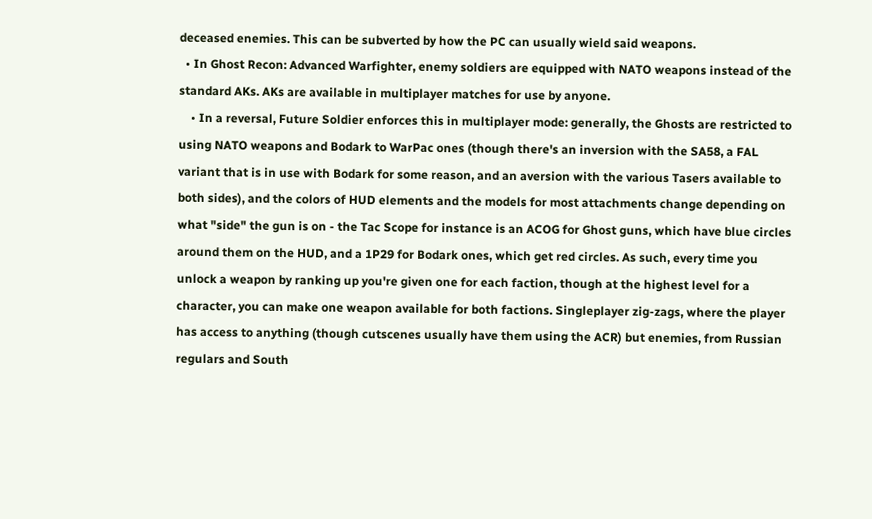deceased enemies. This can be subverted by how the PC can usually wield said weapons.
  • In Ghost Recon: Advanced Warfighter, enemy soldiers are equipped with NATO weapons instead of the standard AKs. AKs are available in multiplayer matches for use by anyone.
    • In a reversal, Future Soldier enforces this in multiplayer mode: generally, the Ghosts are restricted to using NATO weapons and Bodark to WarPac ones (though there's an inversion with the SA58, a FAL variant that is in use with Bodark for some reason, and an aversion with the various Tasers available to both sides), and the colors of HUD elements and the models for most attachments change depending on what "side" the gun is on - the Tac Scope for instance is an ACOG for Ghost guns, which have blue circles around them on the HUD, and a 1P29 for Bodark ones, which get red circles. As such, every time you unlock a weapon by ranking up you're given one for each faction, though at the highest level for a character, you can make one weapon available for both factions. Singleplayer zig-zags, where the player has access to anything (though cutscenes usually have them using the ACR) but enemies, from Russian regulars and South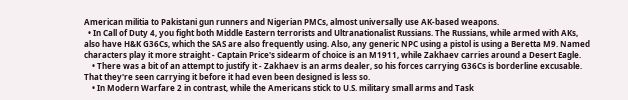American militia to Pakistani gun runners and Nigerian PMCs, almost universally use AK-based weapons.
  • In Call of Duty 4, you fight both Middle Eastern terrorists and Ultranationalist Russians. The Russians, while armed with AKs, also have H&K G36Cs, which the SAS are also frequently using. Also, any generic NPC using a pistol is using a Beretta M9. Named characters play it more straight - Captain Price's sidearm of choice is an M1911, while Zakhaev carries around a Desert Eagle.
    • There was a bit of an attempt to justify it - Zakhaev is an arms dealer, so his forces carrying G36Cs is borderline excusable. That they're seen carrying it before it had even been designed is less so.
    • In Modern Warfare 2 in contrast, while the Americans stick to U.S. military small arms and Task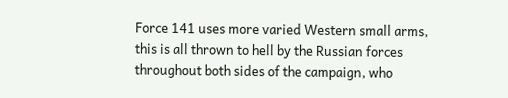Force 141 uses more varied Western small arms, this is all thrown to hell by the Russian forces throughout both sides of the campaign, who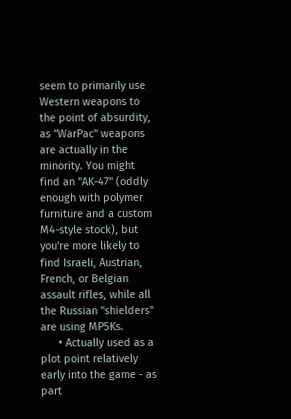seem to primarily use Western weapons to the point of absurdity, as "WarPac" weapons are actually in the minority. You might find an "AK-47" (oddly enough with polymer furniture and a custom M4-style stock), but you're more likely to find Israeli, Austrian, French, or Belgian assault rifles, while all the Russian "shielders" are using MP5Ks.
      • Actually used as a plot point relatively early into the game - as part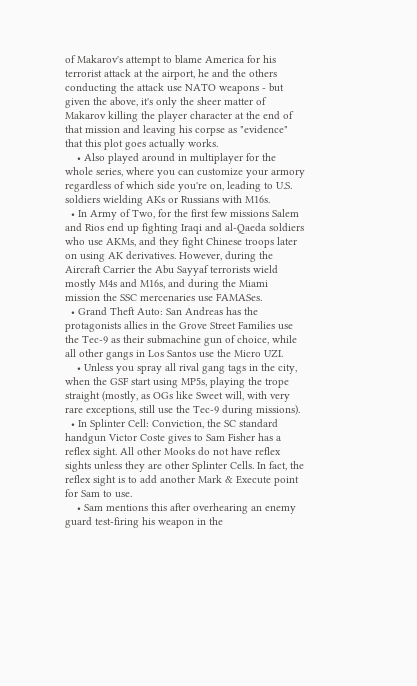of Makarov's attempt to blame America for his terrorist attack at the airport, he and the others conducting the attack use NATO weapons - but given the above, it's only the sheer matter of Makarov killing the player character at the end of that mission and leaving his corpse as "evidence" that this plot goes actually works.
    • Also played around in multiplayer for the whole series, where you can customize your armory regardless of which side you're on, leading to U.S. soldiers wielding AKs or Russians with M16s.
  • In Army of Two, for the first few missions Salem and Rios end up fighting Iraqi and al-Qaeda soldiers who use AKMs, and they fight Chinese troops later on using AK derivatives. However, during the Aircraft Carrier the Abu Sayyaf terrorists wield mostly M4s and M16s, and during the Miami mission the SSC mercenaries use FAMASes.
  • Grand Theft Auto: San Andreas has the protagonists allies in the Grove Street Families use the Tec-9 as their submachine gun of choice, while all other gangs in Los Santos use the Micro UZI.
    • Unless you spray all rival gang tags in the city, when the GSF start using MP5s, playing the trope straight (mostly, as OGs like Sweet will, with very rare exceptions, still use the Tec-9 during missions).
  • In Splinter Cell: Conviction, the SC standard handgun Victor Coste gives to Sam Fisher has a reflex sight. All other Mooks do not have reflex sights unless they are other Splinter Cells. In fact, the reflex sight is to add another Mark & Execute point for Sam to use.
    • Sam mentions this after overhearing an enemy guard test-firing his weapon in the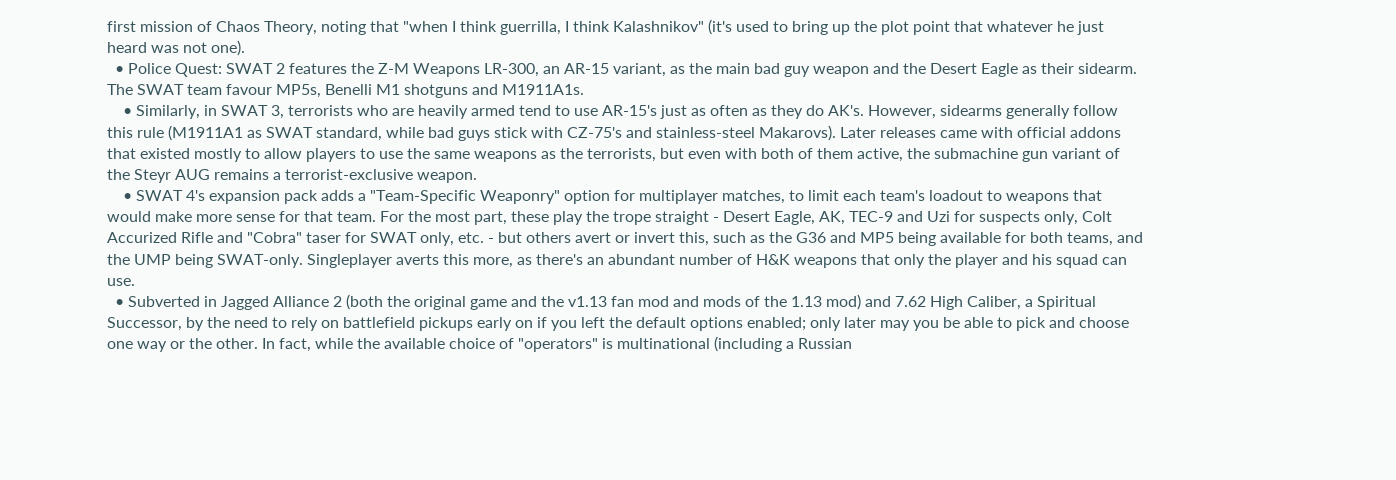first mission of Chaos Theory, noting that "when I think guerrilla, I think Kalashnikov" (it's used to bring up the plot point that whatever he just heard was not one).
  • Police Quest: SWAT 2 features the Z-M Weapons LR-300, an AR-15 variant, as the main bad guy weapon and the Desert Eagle as their sidearm. The SWAT team favour MP5s, Benelli M1 shotguns and M1911A1s.
    • Similarly, in SWAT 3, terrorists who are heavily armed tend to use AR-15's just as often as they do AK's. However, sidearms generally follow this rule (M1911A1 as SWAT standard, while bad guys stick with CZ-75's and stainless-steel Makarovs). Later releases came with official addons that existed mostly to allow players to use the same weapons as the terrorists, but even with both of them active, the submachine gun variant of the Steyr AUG remains a terrorist-exclusive weapon.
    • SWAT 4's expansion pack adds a "Team-Specific Weaponry" option for multiplayer matches, to limit each team's loadout to weapons that would make more sense for that team. For the most part, these play the trope straight - Desert Eagle, AK, TEC-9 and Uzi for suspects only, Colt Accurized Rifle and "Cobra" taser for SWAT only, etc. - but others avert or invert this, such as the G36 and MP5 being available for both teams, and the UMP being SWAT-only. Singleplayer averts this more, as there's an abundant number of H&K weapons that only the player and his squad can use.
  • Subverted in Jagged Alliance 2 (both the original game and the v1.13 fan mod and mods of the 1.13 mod) and 7.62 High Caliber, a Spiritual Successor, by the need to rely on battlefield pickups early on if you left the default options enabled; only later may you be able to pick and choose one way or the other. In fact, while the available choice of "operators" is multinational (including a Russian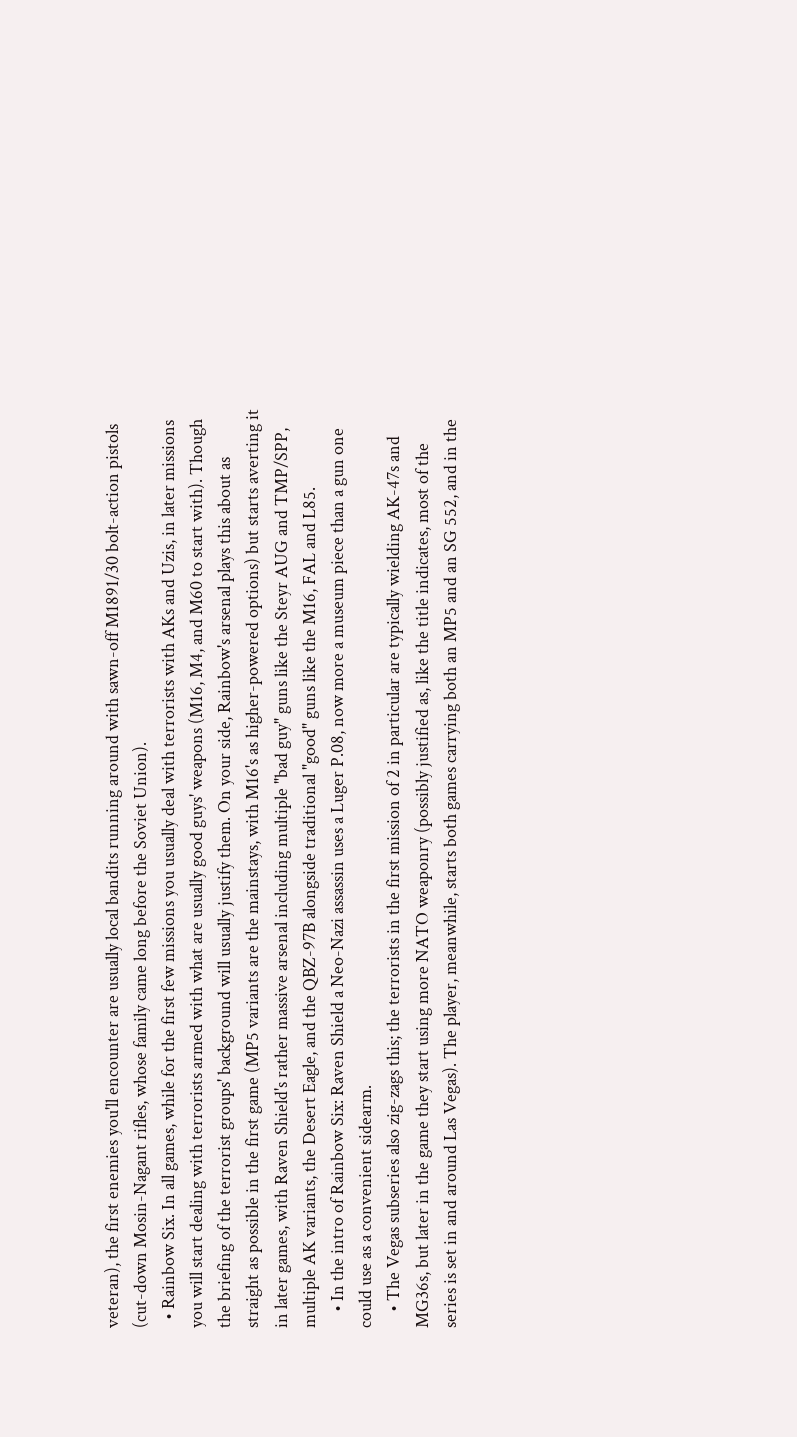veteran), the first enemies you'll encounter are usually local bandits running around with sawn-off M1891/30 bolt-action pistols (cut-down Mosin-Nagant rifles, whose family came long before the Soviet Union).
  • Rainbow Six. In all games, while for the first few missions you usually deal with terrorists with AKs and Uzis, in later missions you will start dealing with terrorists armed with what are usually good guys' weapons (M16, M4, and M60 to start with). Though the briefing of the terrorist groups' background will usually justify them. On your side, Rainbow's arsenal plays this about as straight as possible in the first game (MP5 variants are the mainstays, with M16's as higher-powered options) but starts averting it in later games, with Raven Shield's rather massive arsenal including multiple "bad guy" guns like the Steyr AUG and TMP/SPP, multiple AK variants, the Desert Eagle, and the QBZ-97B alongside traditional "good" guns like the M16, FAL and L85.
    • In the intro of Rainbow Six: Raven Shield a Neo-Nazi assassin uses a Luger P.08, now more a museum piece than a gun one could use as a convenient sidearm.
    • The Vegas subseries also zig-zags this; the terrorists in the first mission of 2 in particular are typically wielding AK-47s and MG36s, but later in the game they start using more NATO weaponry (possibly justified as, like the title indicates, most of the series is set in and around Las Vegas). The player, meanwhile, starts both games carrying both an MP5 and an SG 552, and in the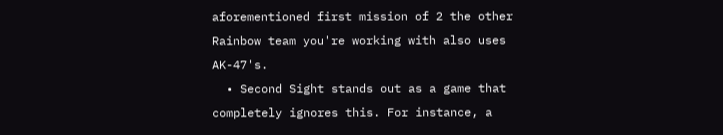aforementioned first mission of 2 the other Rainbow team you're working with also uses AK-47's.
  • Second Sight stands out as a game that completely ignores this. For instance, a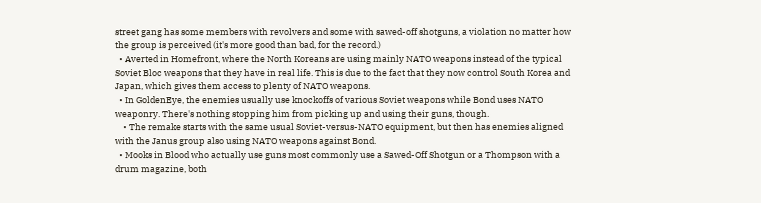street gang has some members with revolvers and some with sawed-off shotguns, a violation no matter how the group is perceived (it's more good than bad, for the record.)
  • Averted in Homefront, where the North Koreans are using mainly NATO weapons instead of the typical Soviet Bloc weapons that they have in real life. This is due to the fact that they now control South Korea and Japan, which gives them access to plenty of NATO weapons.
  • In GoldenEye, the enemies usually use knockoffs of various Soviet weapons while Bond uses NATO weaponry. There's nothing stopping him from picking up and using their guns, though.
    • The remake starts with the same usual Soviet-versus-NATO equipment, but then has enemies aligned with the Janus group also using NATO weapons against Bond.
  • Mooks in Blood who actually use guns most commonly use a Sawed-Off Shotgun or a Thompson with a drum magazine, both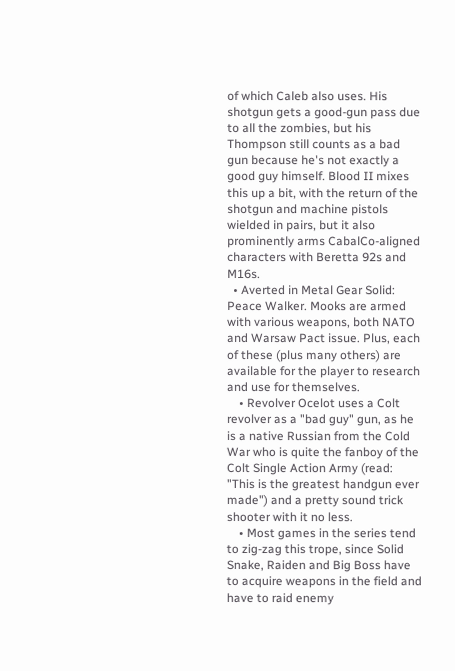of which Caleb also uses. His shotgun gets a good-gun pass due to all the zombies, but his Thompson still counts as a bad gun because he's not exactly a good guy himself. Blood II mixes this up a bit, with the return of the shotgun and machine pistols wielded in pairs, but it also prominently arms CabalCo-aligned characters with Beretta 92s and M16s.
  • Averted in Metal Gear Solid: Peace Walker. Mooks are armed with various weapons, both NATO and Warsaw Pact issue. Plus, each of these (plus many others) are available for the player to research and use for themselves.
    • Revolver Ocelot uses a Colt revolver as a "bad guy" gun, as he is a native Russian from the Cold War who is quite the fanboy of the Colt Single Action Army (read: "This is the greatest handgun ever made") and a pretty sound trick shooter with it no less.
    • Most games in the series tend to zig-zag this trope, since Solid Snake, Raiden and Big Boss have to acquire weapons in the field and have to raid enemy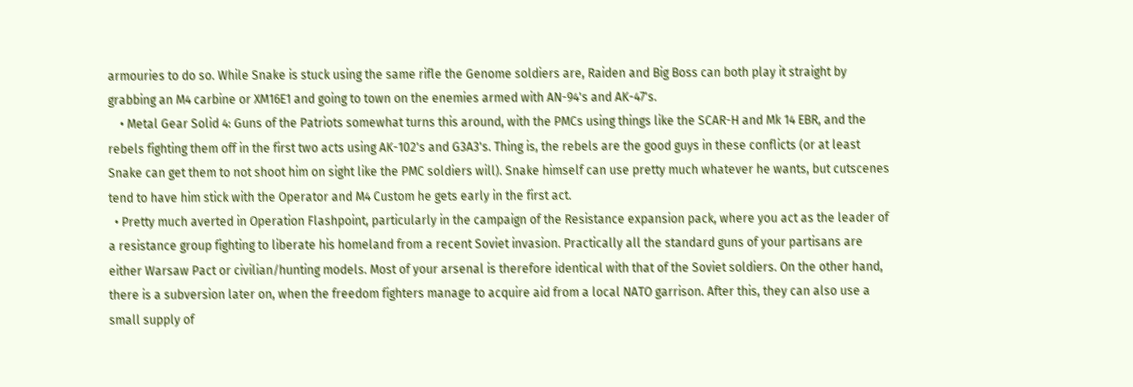armouries to do so. While Snake is stuck using the same rifle the Genome soldiers are, Raiden and Big Boss can both play it straight by grabbing an M4 carbine or XM16E1 and going to town on the enemies armed with AN-94's and AK-47's.
    • Metal Gear Solid 4: Guns of the Patriots somewhat turns this around, with the PMCs using things like the SCAR-H and Mk 14 EBR, and the rebels fighting them off in the first two acts using AK-102's and G3A3's. Thing is, the rebels are the good guys in these conflicts (or at least Snake can get them to not shoot him on sight like the PMC soldiers will). Snake himself can use pretty much whatever he wants, but cutscenes tend to have him stick with the Operator and M4 Custom he gets early in the first act.
  • Pretty much averted in Operation Flashpoint, particularly in the campaign of the Resistance expansion pack, where you act as the leader of a resistance group fighting to liberate his homeland from a recent Soviet invasion. Practically all the standard guns of your partisans are either Warsaw Pact or civilian/hunting models. Most of your arsenal is therefore identical with that of the Soviet soldiers. On the other hand, there is a subversion later on, when the freedom fighters manage to acquire aid from a local NATO garrison. After this, they can also use a small supply of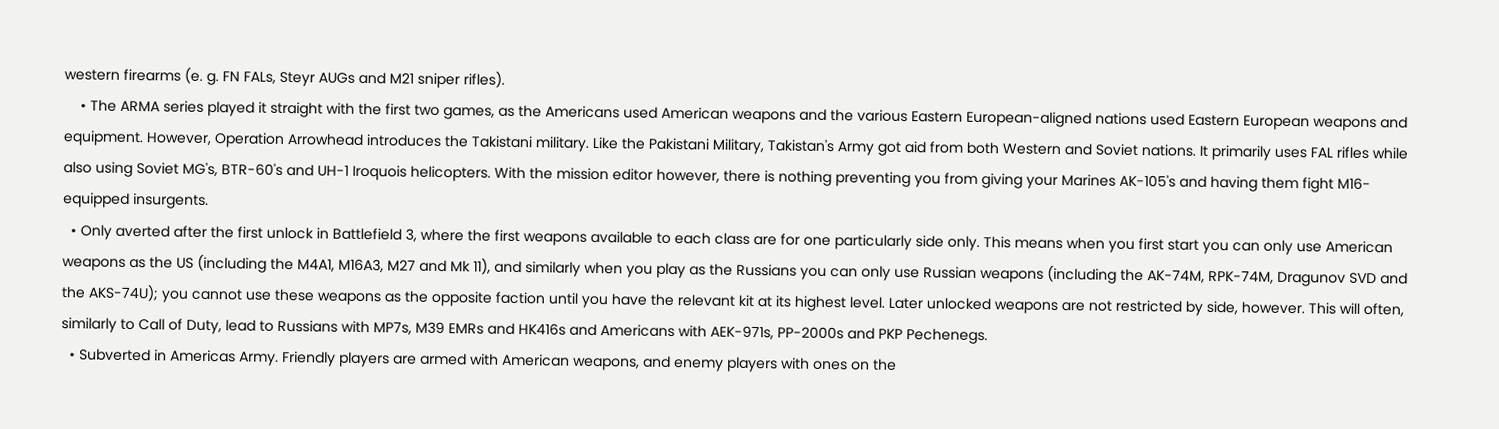western firearms (e. g. FN FALs, Steyr AUGs and M21 sniper rifles).
    • The ARMA series played it straight with the first two games, as the Americans used American weapons and the various Eastern European-aligned nations used Eastern European weapons and equipment. However, Operation Arrowhead introduces the Takistani military. Like the Pakistani Military, Takistan's Army got aid from both Western and Soviet nations. It primarily uses FAL rifles while also using Soviet MG's, BTR-60's and UH-1 Iroquois helicopters. With the mission editor however, there is nothing preventing you from giving your Marines AK-105's and having them fight M16-equipped insurgents.
  • Only averted after the first unlock in Battlefield 3, where the first weapons available to each class are for one particularly side only. This means when you first start you can only use American weapons as the US (including the M4A1, M16A3, M27 and Mk 11), and similarly when you play as the Russians you can only use Russian weapons (including the AK-74M, RPK-74M, Dragunov SVD and the AKS-74U); you cannot use these weapons as the opposite faction until you have the relevant kit at its highest level. Later unlocked weapons are not restricted by side, however. This will often, similarly to Call of Duty, lead to Russians with MP7s, M39 EMRs and HK416s and Americans with AEK-971s, PP-2000s and PKP Pechenegs.
  • Subverted in Americas Army. Friendly players are armed with American weapons, and enemy players with ones on the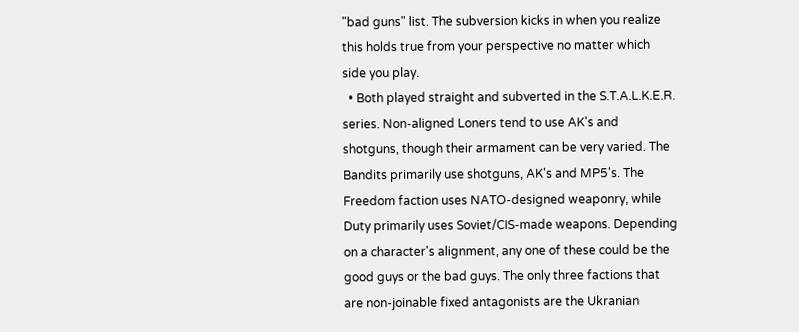"bad guns" list. The subversion kicks in when you realize this holds true from your perspective no matter which side you play.
  • Both played straight and subverted in the S.T.A.L.K.E.R. series. Non-aligned Loners tend to use AK's and shotguns, though their armament can be very varied. The Bandits primarily use shotguns, AK's and MP5's. The Freedom faction uses NATO-designed weaponry, while Duty primarily uses Soviet/CIS-made weapons. Depending on a character's alignment, any one of these could be the good guys or the bad guys. The only three factions that are non-joinable fixed antagonists are the Ukranian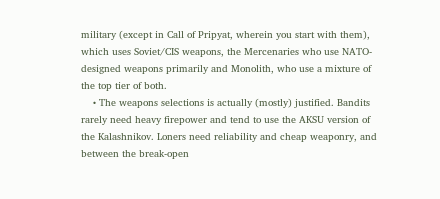military (except in Call of Pripyat, wherein you start with them), which uses Soviet/CIS weapons, the Mercenaries who use NATO-designed weapons primarily and Monolith, who use a mixture of the top tier of both.
    • The weapons selections is actually (mostly) justified. Bandits rarely need heavy firepower and tend to use the AKSU version of the Kalashnikov. Loners need reliability and cheap weaponry, and between the break-open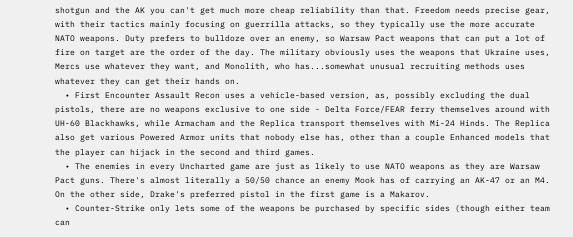shotgun and the AK you can't get much more cheap reliability than that. Freedom needs precise gear, with their tactics mainly focusing on guerrilla attacks, so they typically use the more accurate NATO weapons. Duty prefers to bulldoze over an enemy, so Warsaw Pact weapons that can put a lot of fire on target are the order of the day. The military obviously uses the weapons that Ukraine uses, Mercs use whatever they want, and Monolith, who has...somewhat unusual recruiting methods uses whatever they can get their hands on.
  • First Encounter Assault Recon uses a vehicle-based version, as, possibly excluding the dual pistols, there are no weapons exclusive to one side - Delta Force/FEAR ferry themselves around with UH-60 Blackhawks, while Armacham and the Replica transport themselves with Mi-24 Hinds. The Replica also get various Powered Armor units that nobody else has, other than a couple Enhanced models that the player can hijack in the second and third games.
  • The enemies in every Uncharted game are just as likely to use NATO weapons as they are Warsaw Pact guns. There's almost literally a 50/50 chance an enemy Mook has of carrying an AK-47 or an M4. On the other side, Drake's preferred pistol in the first game is a Makarov.
  • Counter-Strike only lets some of the weapons be purchased by specific sides (though either team can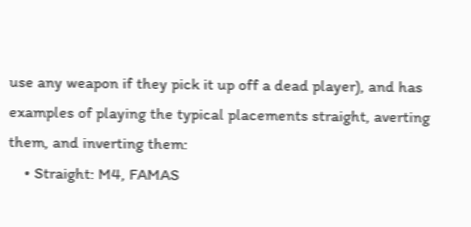use any weapon if they pick it up off a dead player), and has examples of playing the typical placements straight, averting them, and inverting them:
    • Straight: M4, FAMAS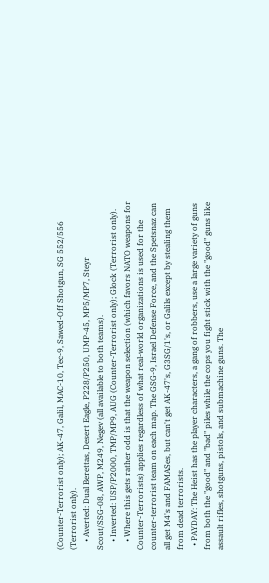(Counter-Terrorist only); AK-47, Galil, MAC-10, Tec-9, Sawed-Off Shotgun, SG 552/556 (Terrorist only).
    • Averted: Dual Berettas, Desert Eagle, P228/P250, UMP-45, MP5/MP7, Steyr Scout/SSG-08, AWP, M249, Negev (all available to both teams).
    • Inverted: USP/P2000, TMP/MP9, AUG (Counter-Terrorist only); Glock (Terrorist only).
    • Where this gets rather odd is that the weapon selection (which favors NATO weapons for Counter-Terrorists) applies regardless of what real-world organizations is used for the counter-terrorist team on each map. The GSG-9, Israel Defense Force, and the Spetsnaz can all get M4's and FAMASes, but can't get AK-47's, G3SG/1's, or Galils except by stealing them from dead terrorists.
  • PAYDAY: The Heist has the player characters, a gang of robbers, use a large variety of guns from both the "good" and "bad" piles while the cops you fight stick with the "good" guns like assault rifles, shotguns, pistols, and submachine guns. The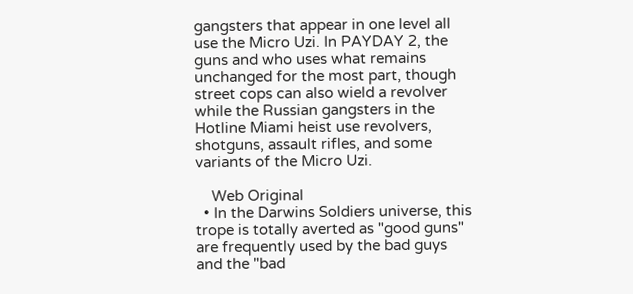gangsters that appear in one level all use the Micro Uzi. In PAYDAY 2, the guns and who uses what remains unchanged for the most part, though street cops can also wield a revolver while the Russian gangsters in the Hotline Miami heist use revolvers, shotguns, assault rifles, and some variants of the Micro Uzi.

    Web Original
  • In the Darwins Soldiers universe, this trope is totally averted as "good guns" are frequently used by the bad guys and the "bad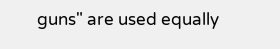guns" are used equally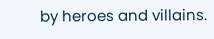by heroes and villains.